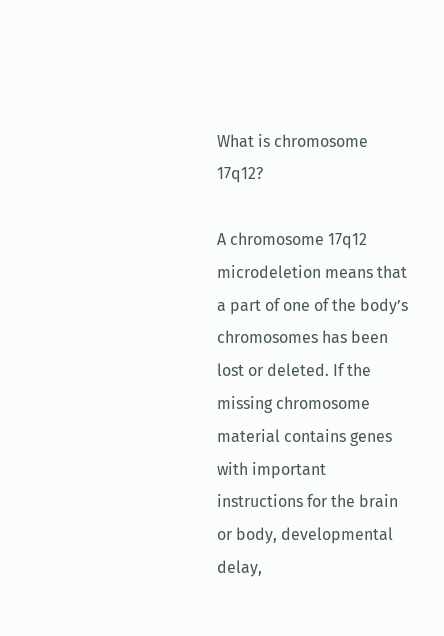What is chromosome 17q12?

A chromosome 17q12 microdeletion means that a part of one of the body’s chromosomes has been lost or deleted. If the missing chromosome material contains genes with important instructions for the brain or body, developmental delay,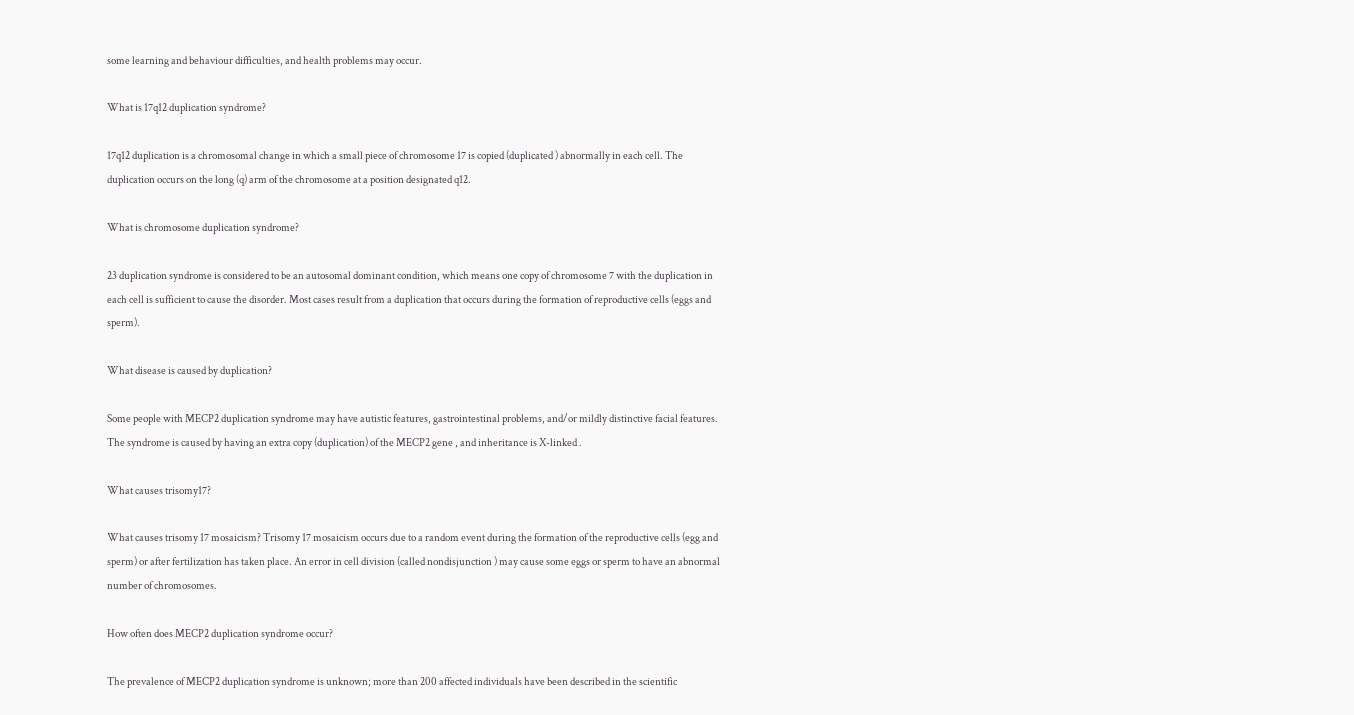some learning and behaviour difficulties, and health problems may occur.

What is 17q12 duplication syndrome?

17q12 duplication is a chromosomal change in which a small piece of chromosome 17 is copied (duplicated ) abnormally in each cell. The duplication occurs on the long (q) arm of the chromosome at a position designated q12.

What is chromosome duplication syndrome?

23 duplication syndrome is considered to be an autosomal dominant condition, which means one copy of chromosome 7 with the duplication in each cell is sufficient to cause the disorder. Most cases result from a duplication that occurs during the formation of reproductive cells (eggs and sperm).

What disease is caused by duplication?

Some people with MECP2 duplication syndrome may have autistic features, gastrointestinal problems, and/or mildly distinctive facial features. The syndrome is caused by having an extra copy (duplication) of the MECP2 gene , and inheritance is X-linked .

What causes trisomy17?

What causes trisomy 17 mosaicism? Trisomy 17 mosaicism occurs due to a random event during the formation of the reproductive cells (egg and sperm) or after fertilization has taken place. An error in cell division (called nondisjunction ) may cause some eggs or sperm to have an abnormal number of chromosomes.

How often does MECP2 duplication syndrome occur?

The prevalence of MECP2 duplication syndrome is unknown; more than 200 affected individuals have been described in the scientific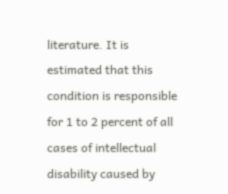literature. It is estimated that this condition is responsible for 1 to 2 percent of all cases of intellectual disability caused by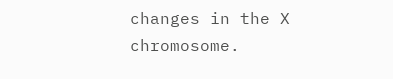changes in the X chromosome.